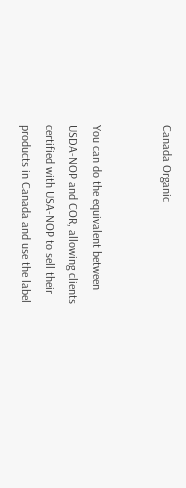Canada Organic


You can do the equivalent between USDA-NOP and COR, allowing clients certified with USA-NOP to sell their products in Canada and use the label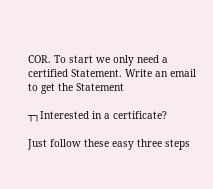COR. To start we only need a certified Statement. Write an email to get the Statement

┬┐Interested in a certificate?

Just follow these easy three steps